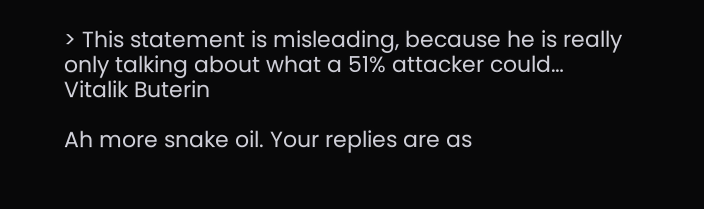> This statement is misleading, because he is really only talking about what a 51% attacker could…
Vitalik Buterin

Ah more snake oil. Your replies are as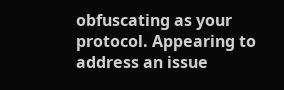obfuscating as your protocol. Appearing to address an issue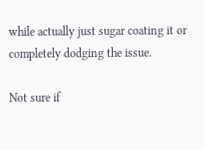while actually just sugar coating it or completely dodging the issue.

Not sure if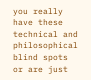you really have these technical and philosophical blind spots or are just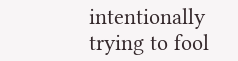intentionally trying to fool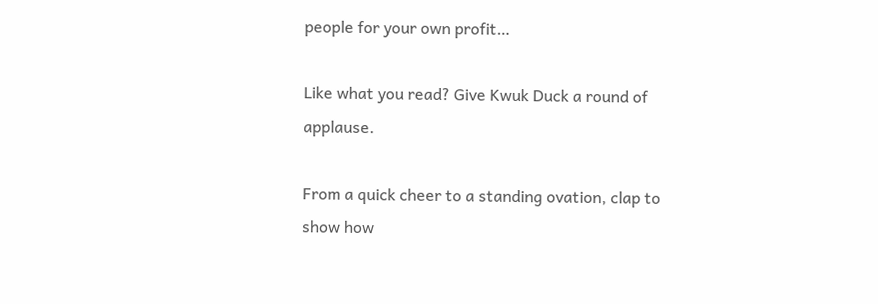people for your own profit…

Like what you read? Give Kwuk Duck a round of applause.

From a quick cheer to a standing ovation, clap to show how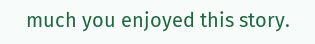much you enjoyed this story.